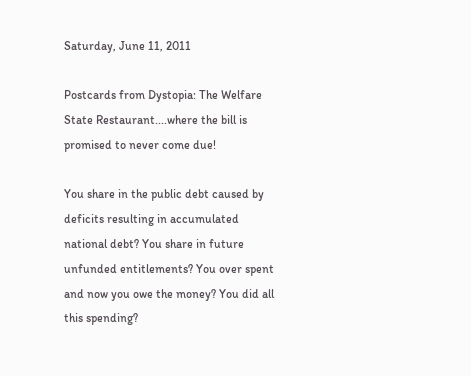Saturday, June 11, 2011

Postcards from Dystopia: The Welfare State Restaurant....where the bill is promised to never come due!

You share in the public debt caused by deficits resulting in accumulated national debt? You share in future unfunded entitlements? You over spent and now you owe the money? You did all this spending?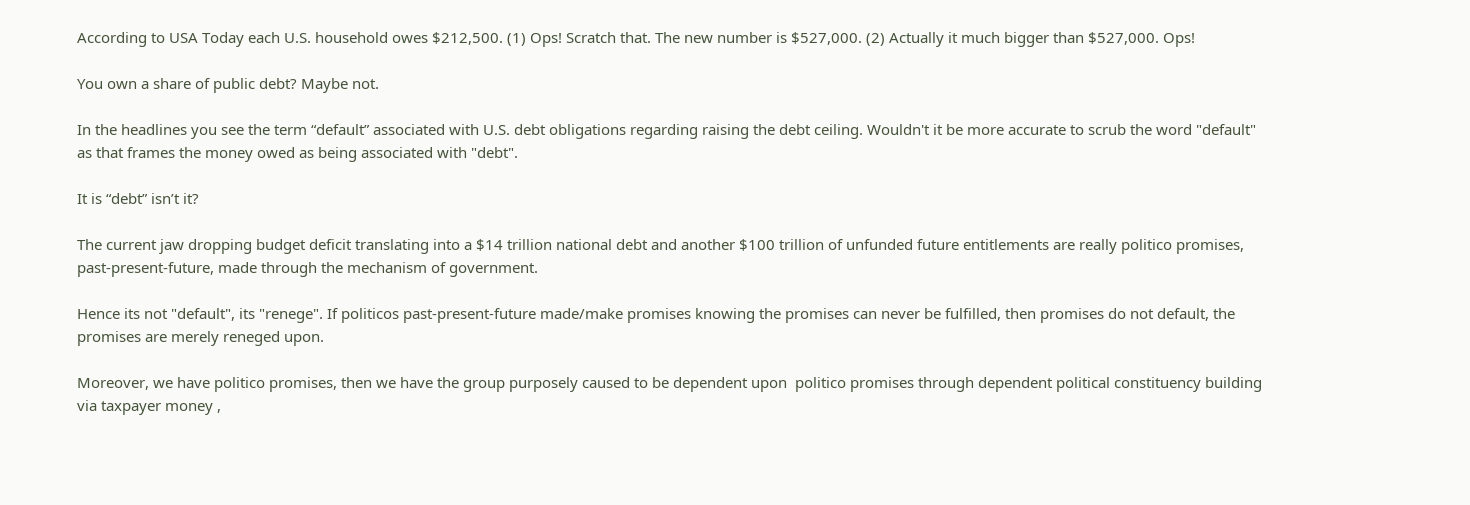According to USA Today each U.S. household owes $212,500. (1) Ops! Scratch that. The new number is $527,000. (2) Actually it much bigger than $527,000. Ops!

You own a share of public debt? Maybe not.

In the headlines you see the term “default” associated with U.S. debt obligations regarding raising the debt ceiling. Wouldn't it be more accurate to scrub the word "default" as that frames the money owed as being associated with "debt".

It is “debt” isn’t it?

The current jaw dropping budget deficit translating into a $14 trillion national debt and another $100 trillion of unfunded future entitlements are really politico promises, past-present-future, made through the mechanism of government.

Hence its not "default", its "renege". If politicos past-present-future made/make promises knowing the promises can never be fulfilled, then promises do not default, the promises are merely reneged upon.

Moreover, we have politico promises, then we have the group purposely caused to be dependent upon  politico promises through dependent political constituency building via taxpayer money ,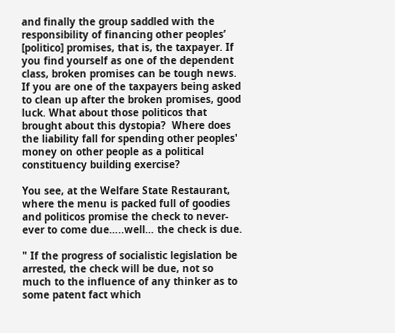and finally the group saddled with the responsibility of financing other peoples’ [politico] promises, that is, the taxpayer. If you find yourself as one of the dependent class, broken promises can be tough news. If you are one of the taxpayers being asked to clean up after the broken promises, good luck. What about those politicos that brought about this dystopia?  Where does the liability fall for spending other peoples' money on other people as a political constituency building exercise?

You see, at the Welfare State Restaurant, where the menu is packed full of goodies and politicos promise the check to never-ever to come due…..well… the check is due.

" If the progress of socialistic legislation be arrested, the check will be due, not so much to the influence of any thinker as to some patent fact which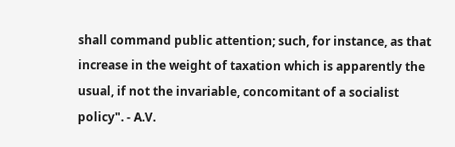shall command public attention; such, for instance, as that increase in the weight of taxation which is apparently the usual, if not the invariable, concomitant of a socialist policy". - A.V.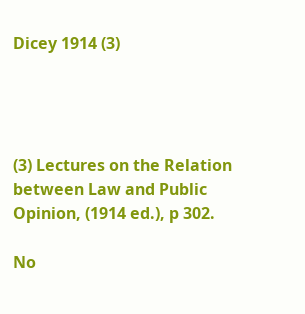Dicey 1914 (3)




(3) Lectures on the Relation between Law and Public Opinion, (1914 ed.), p 302.

No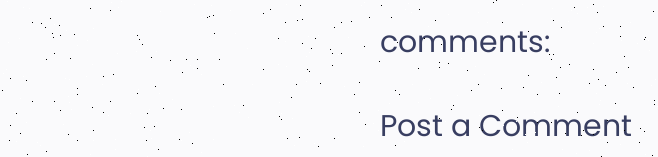comments:

Post a Comment